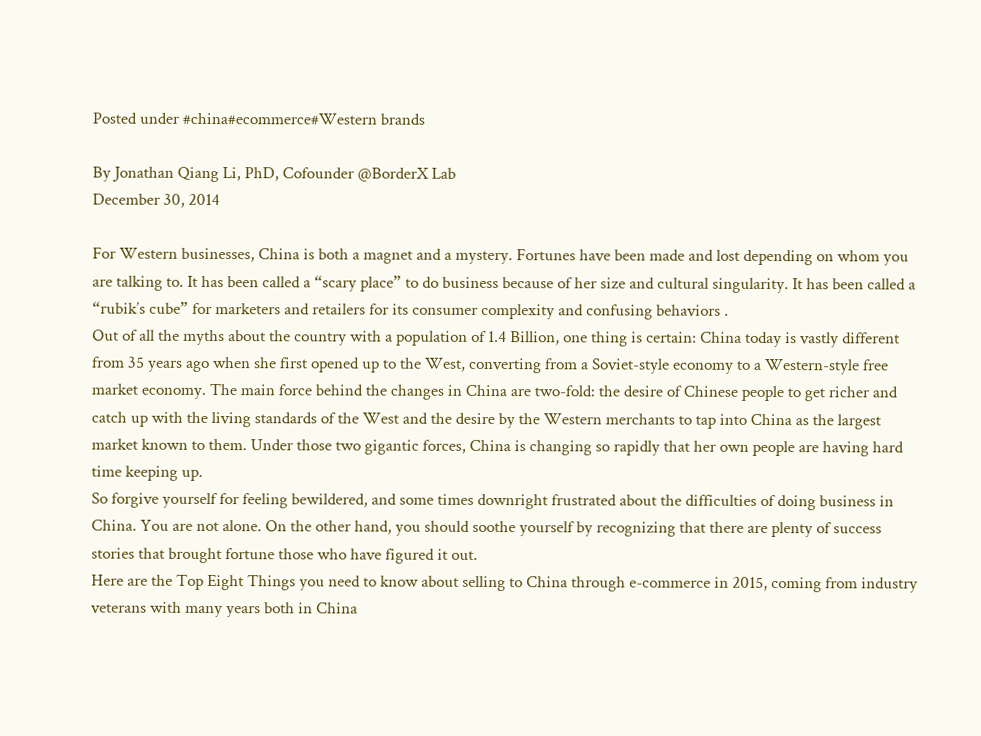Posted under #china#ecommerce#Western brands

By Jonathan Qiang Li, PhD, Cofounder @BorderX Lab
December 30, 2014

For Western businesses, China is both a magnet and a mystery. Fortunes have been made and lost depending on whom you are talking to. It has been called a “scary place” to do business because of her size and cultural singularity. It has been called a “rubik’s cube” for marketers and retailers for its consumer complexity and confusing behaviors .
Out of all the myths about the country with a population of 1.4 Billion, one thing is certain: China today is vastly different from 35 years ago when she first opened up to the West, converting from a Soviet-style economy to a Western-style free market economy. The main force behind the changes in China are two-fold: the desire of Chinese people to get richer and catch up with the living standards of the West and the desire by the Western merchants to tap into China as the largest market known to them. Under those two gigantic forces, China is changing so rapidly that her own people are having hard time keeping up.
So forgive yourself for feeling bewildered, and some times downright frustrated about the difficulties of doing business in China. You are not alone. On the other hand, you should soothe yourself by recognizing that there are plenty of success stories that brought fortune those who have figured it out.
Here are the Top Eight Things you need to know about selling to China through e-commerce in 2015, coming from industry veterans with many years both in China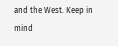and the West. Keep in mind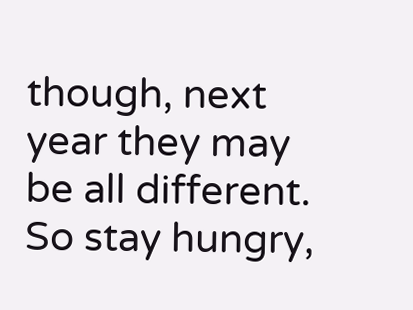though, next year they may be all different. So stay hungry,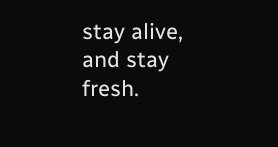stay alive, and stay fresh.